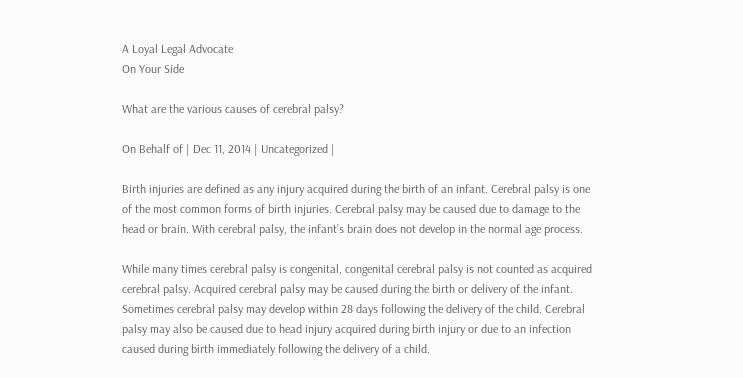A Loyal Legal Advocate
On Your Side

What are the various causes of cerebral palsy?

On Behalf of | Dec 11, 2014 | Uncategorized |

Birth injuries are defined as any injury acquired during the birth of an infant. Cerebral palsy is one of the most common forms of birth injuries. Cerebral palsy may be caused due to damage to the head or brain. With cerebral palsy, the infant’s brain does not develop in the normal age process.

While many times cerebral palsy is congenital, congenital cerebral palsy is not counted as acquired cerebral palsy. Acquired cerebral palsy may be caused during the birth or delivery of the infant. Sometimes cerebral palsy may develop within 28 days following the delivery of the child. Cerebral palsy may also be caused due to head injury acquired during birth injury or due to an infection caused during birth immediately following the delivery of a child.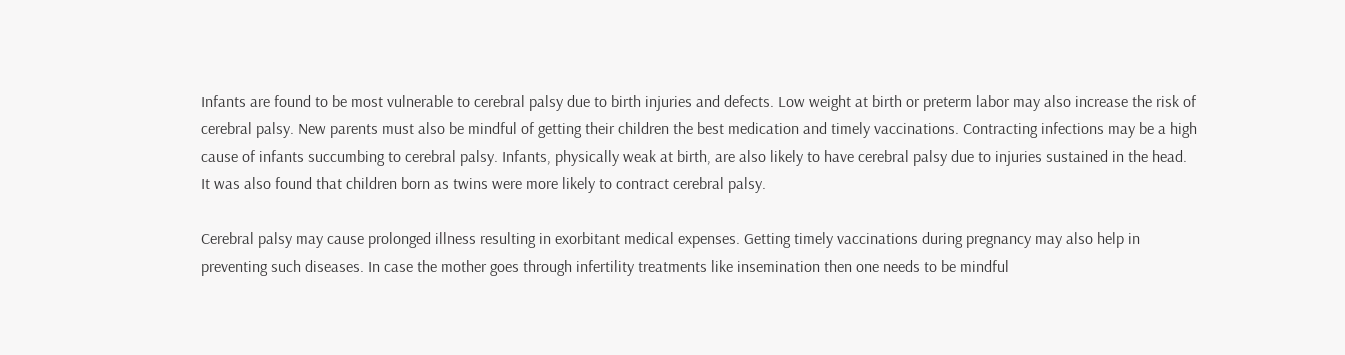Infants are found to be most vulnerable to cerebral palsy due to birth injuries and defects. Low weight at birth or preterm labor may also increase the risk of cerebral palsy. New parents must also be mindful of getting their children the best medication and timely vaccinations. Contracting infections may be a high cause of infants succumbing to cerebral palsy. Infants, physically weak at birth, are also likely to have cerebral palsy due to injuries sustained in the head. It was also found that children born as twins were more likely to contract cerebral palsy.

Cerebral palsy may cause prolonged illness resulting in exorbitant medical expenses. Getting timely vaccinations during pregnancy may also help in preventing such diseases. In case the mother goes through infertility treatments like insemination then one needs to be mindful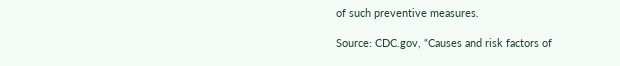of such preventive measures.

Source: CDC.gov, “Causes and risk factors of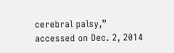cerebral palsy,” accessed on Dec. 2, 2014